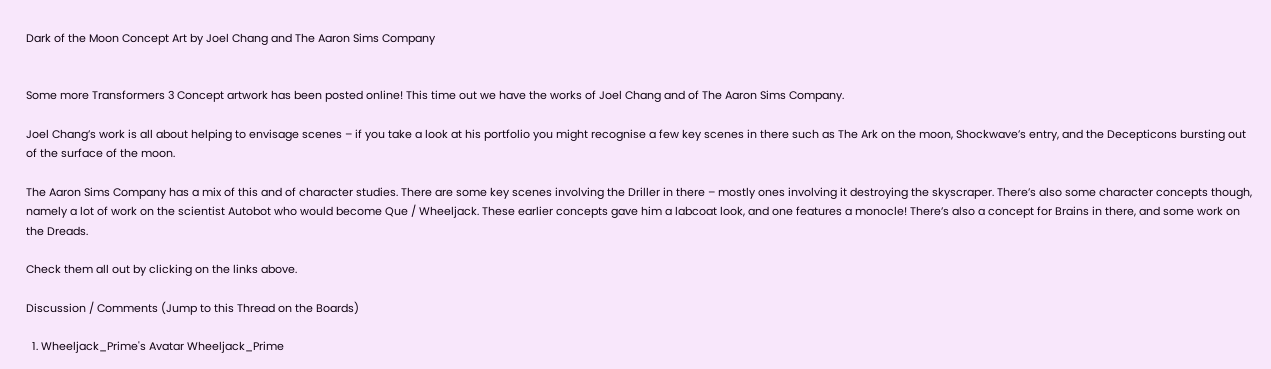Dark of the Moon Concept Art by Joel Chang and The Aaron Sims Company


Some more Transformers 3 Concept artwork has been posted online! This time out we have the works of Joel Chang and of The Aaron Sims Company.

Joel Chang’s work is all about helping to envisage scenes – if you take a look at his portfolio you might recognise a few key scenes in there such as The Ark on the moon, Shockwave’s entry, and the Decepticons bursting out of the surface of the moon.

The Aaron Sims Company has a mix of this and of character studies. There are some key scenes involving the Driller in there – mostly ones involving it destroying the skyscraper. There’s also some character concepts though, namely a lot of work on the scientist Autobot who would become Que / Wheeljack. These earlier concepts gave him a labcoat look, and one features a monocle! There’s also a concept for Brains in there, and some work on the Dreads.

Check them all out by clicking on the links above.

Discussion / Comments (Jump to this Thread on the Boards)

  1. Wheeljack_Prime's Avatar Wheeljack_Prime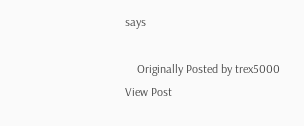says

    Originally Posted by trex5000 View Post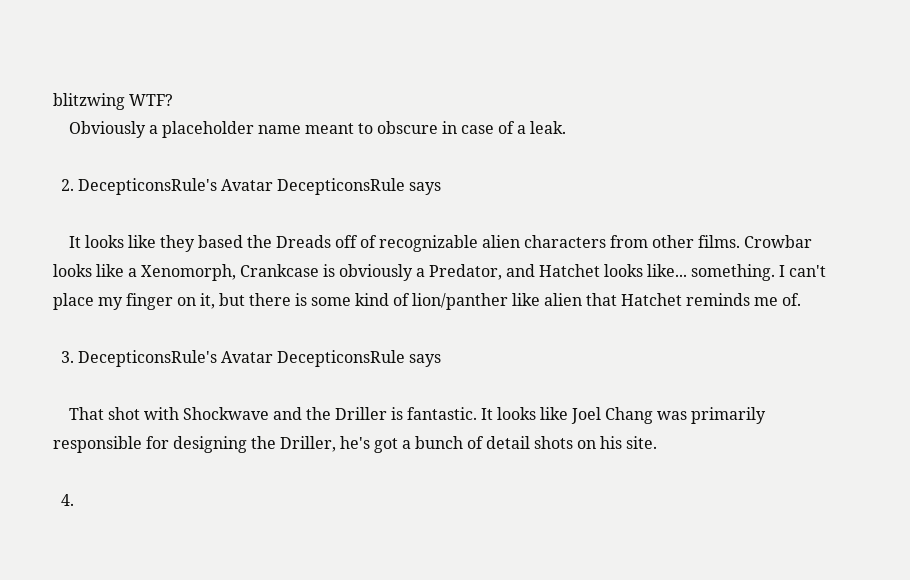blitzwing WTF?
    Obviously a placeholder name meant to obscure in case of a leak.

  2. DecepticonsRule's Avatar DecepticonsRule says

    It looks like they based the Dreads off of recognizable alien characters from other films. Crowbar looks like a Xenomorph, Crankcase is obviously a Predator, and Hatchet looks like... something. I can't place my finger on it, but there is some kind of lion/panther like alien that Hatchet reminds me of.

  3. DecepticonsRule's Avatar DecepticonsRule says

    That shot with Shockwave and the Driller is fantastic. It looks like Joel Chang was primarily responsible for designing the Driller, he's got a bunch of detail shots on his site.

  4.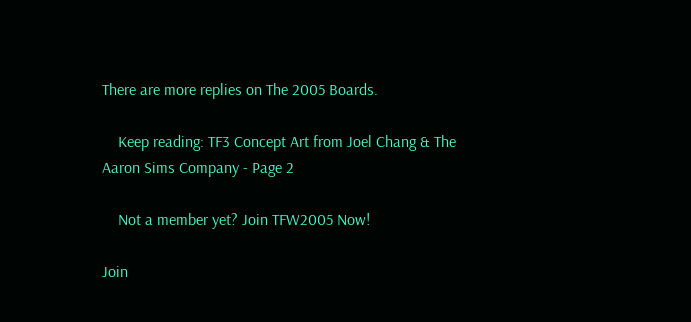There are more replies on The 2005 Boards.

    Keep reading: TF3 Concept Art from Joel Chang & The Aaron Sims Company - Page 2

    Not a member yet? Join TFW2005 Now!

Join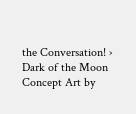the Conversation! › Dark of the Moon Concept Art by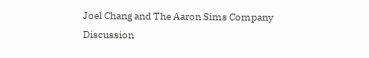Joel Chang and The Aaron Sims Company Discussion